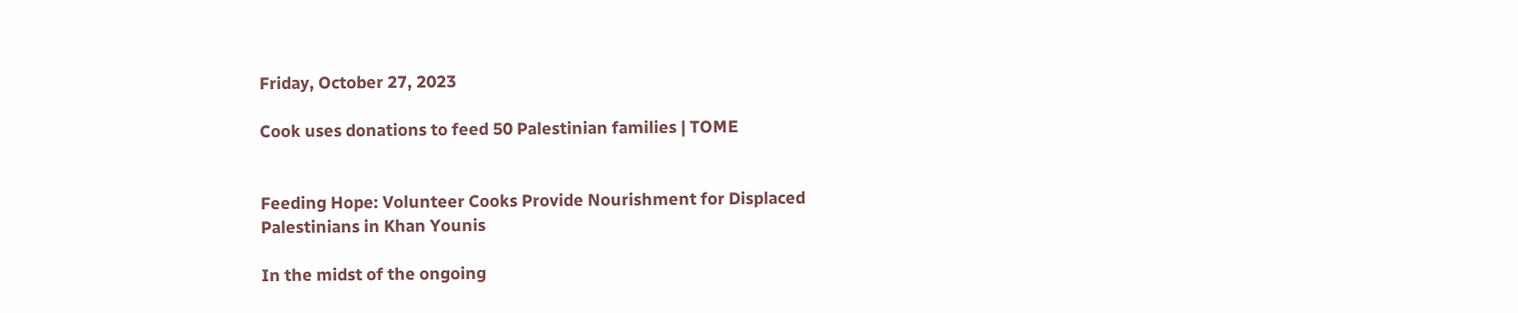Friday, October 27, 2023

Cook uses donations to feed 50 Palestinian families | TOME


Feeding Hope: Volunteer Cooks Provide Nourishment for Displaced Palestinians in Khan Younis

In the midst of the ongoing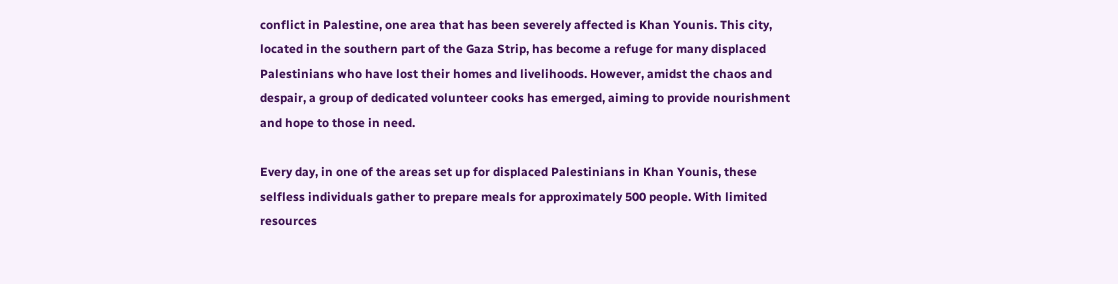conflict in Palestine, one area that has been severely affected is Khan Younis. This city, located in the southern part of the Gaza Strip, has become a refuge for many displaced Palestinians who have lost their homes and livelihoods. However, amidst the chaos and despair, a group of dedicated volunteer cooks has emerged, aiming to provide nourishment and hope to those in need.

Every day, in one of the areas set up for displaced Palestinians in Khan Younis, these selfless individuals gather to prepare meals for approximately 500 people. With limited resources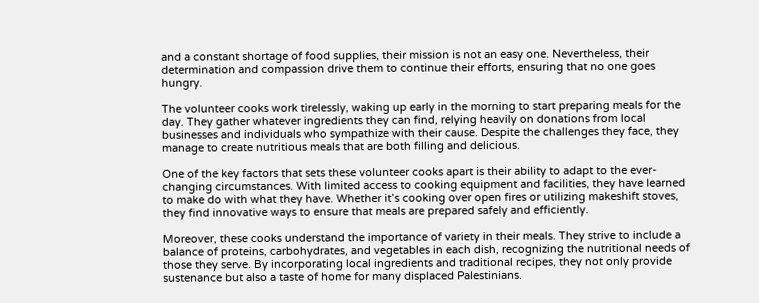and a constant shortage of food supplies, their mission is not an easy one. Nevertheless, their determination and compassion drive them to continue their efforts, ensuring that no one goes hungry.

The volunteer cooks work tirelessly, waking up early in the morning to start preparing meals for the day. They gather whatever ingredients they can find, relying heavily on donations from local businesses and individuals who sympathize with their cause. Despite the challenges they face, they manage to create nutritious meals that are both filling and delicious.

One of the key factors that sets these volunteer cooks apart is their ability to adapt to the ever-changing circumstances. With limited access to cooking equipment and facilities, they have learned to make do with what they have. Whether it’s cooking over open fires or utilizing makeshift stoves, they find innovative ways to ensure that meals are prepared safely and efficiently.

Moreover, these cooks understand the importance of variety in their meals. They strive to include a balance of proteins, carbohydrates, and vegetables in each dish, recognizing the nutritional needs of those they serve. By incorporating local ingredients and traditional recipes, they not only provide sustenance but also a taste of home for many displaced Palestinians.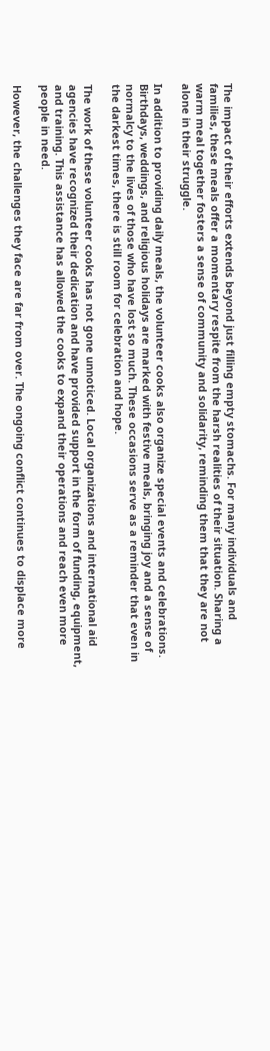The impact of their efforts extends beyond just filling empty stomachs. For many individuals and families, these meals offer a momentary respite from the harsh realities of their situation. Sharing a warm meal together fosters a sense of community and solidarity, reminding them that they are not alone in their struggle.

In addition to providing daily meals, the volunteer cooks also organize special events and celebrations. Birthdays, weddings, and religious holidays are marked with festive meals, bringing joy and a sense of normalcy to the lives of those who have lost so much. These occasions serve as a reminder that even in the darkest times, there is still room for celebration and hope.

The work of these volunteer cooks has not gone unnoticed. Local organizations and international aid agencies have recognized their dedication and have provided support in the form of funding, equipment, and training. This assistance has allowed the cooks to expand their operations and reach even more people in need.

However, the challenges they face are far from over. The ongoing conflict continues to displace more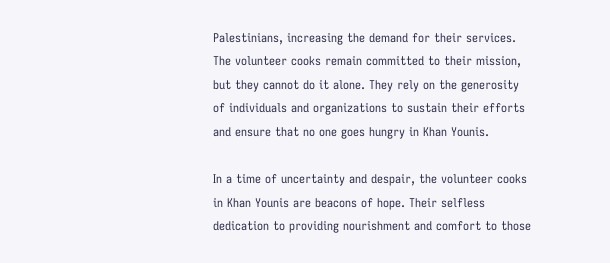Palestinians, increasing the demand for their services. The volunteer cooks remain committed to their mission, but they cannot do it alone. They rely on the generosity of individuals and organizations to sustain their efforts and ensure that no one goes hungry in Khan Younis.

In a time of uncertainty and despair, the volunteer cooks in Khan Younis are beacons of hope. Their selfless dedication to providing nourishment and comfort to those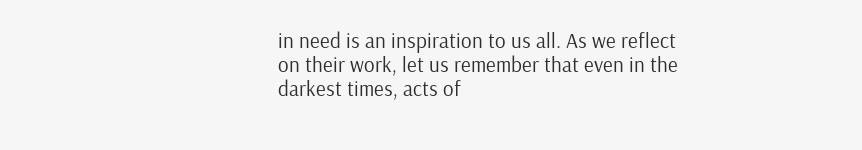in need is an inspiration to us all. As we reflect on their work, let us remember that even in the darkest times, acts of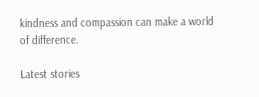kindness and compassion can make a world of difference.

Latest stories